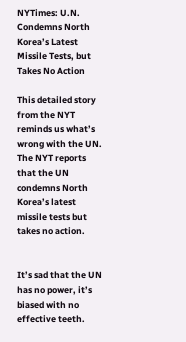NYTimes: U.N. Condemns North Korea’s Latest Missile Tests, but Takes No Action

This detailed story from the NYT reminds us what’s wrong with the UN.  The NYT reports that the UN condemns North Korea’s latest missile tests but takes no action.


It’s sad that the UN has no power, it’s biased with no effective teeth.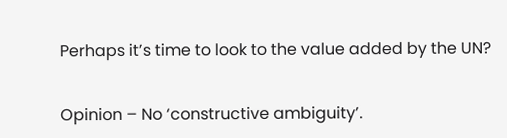Perhaps it’s time to look to the value added by the UN?


Opinion – No ‘constructive ambiguity’.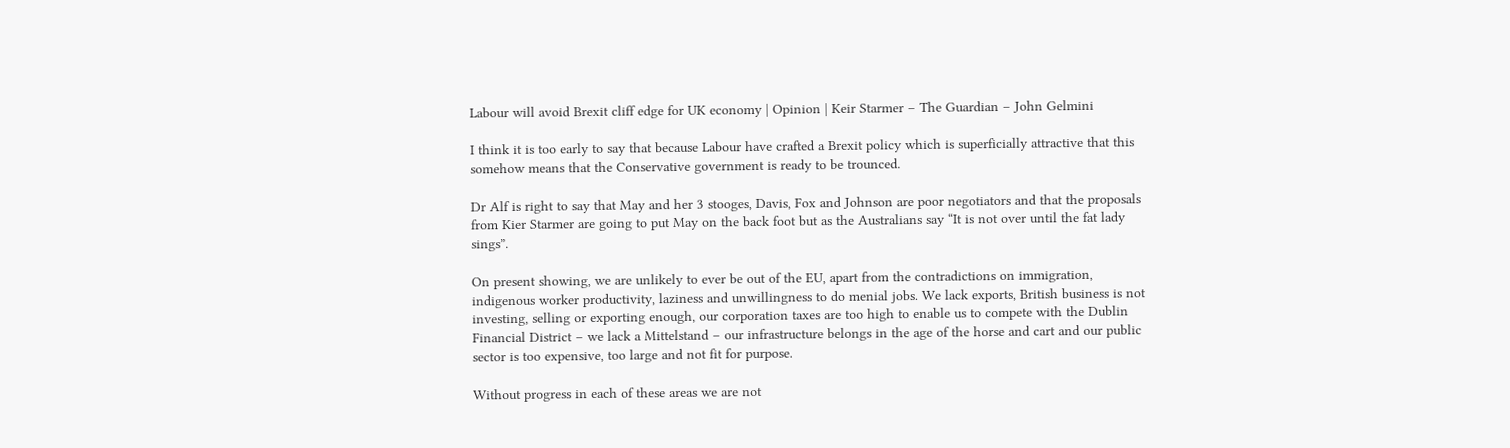Labour will avoid Brexit cliff edge for UK economy | Opinion | Keir Starmer – The Guardian – John Gelmini

I think it is too early to say that because Labour have crafted a Brexit policy which is superficially attractive that this somehow means that the Conservative government is ready to be trounced.

Dr Alf is right to say that May and her 3 stooges, Davis, Fox and Johnson are poor negotiators and that the proposals from Kier Starmer are going to put May on the back foot but as the Australians say “It is not over until the fat lady sings”.

On present showing, we are unlikely to ever be out of the EU, apart from the contradictions on immigration, indigenous worker productivity, laziness and unwillingness to do menial jobs. We lack exports, British business is not investing, selling or exporting enough, our corporation taxes are too high to enable us to compete with the Dublin Financial District – we lack a Mittelstand – our infrastructure belongs in the age of the horse and cart and our public sector is too expensive, too large and not fit for purpose.

Without progress in each of these areas we are not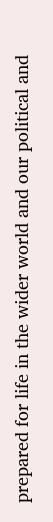prepared for life in the wider world and our political and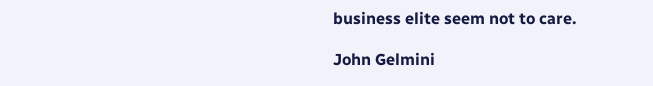business elite seem not to care.

John Gelmini